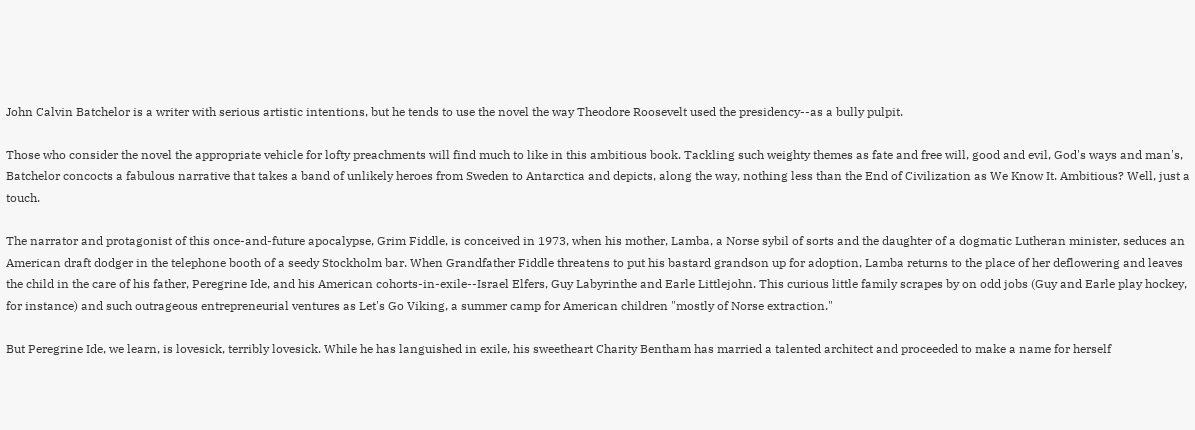John Calvin Batchelor is a writer with serious artistic intentions, but he tends to use the novel the way Theodore Roosevelt used the presidency--as a bully pulpit.

Those who consider the novel the appropriate vehicle for lofty preachments will find much to like in this ambitious book. Tackling such weighty themes as fate and free will, good and evil, God's ways and man's, Batchelor concocts a fabulous narrative that takes a band of unlikely heroes from Sweden to Antarctica and depicts, along the way, nothing less than the End of Civilization as We Know It. Ambitious? Well, just a touch.

The narrator and protagonist of this once-and-future apocalypse, Grim Fiddle, is conceived in 1973, when his mother, Lamba, a Norse sybil of sorts and the daughter of a dogmatic Lutheran minister, seduces an American draft dodger in the telephone booth of a seedy Stockholm bar. When Grandfather Fiddle threatens to put his bastard grandson up for adoption, Lamba returns to the place of her deflowering and leaves the child in the care of his father, Peregrine Ide, and his American cohorts-in-exile--Israel Elfers, Guy Labyrinthe and Earle Littlejohn. This curious little family scrapes by on odd jobs (Guy and Earle play hockey, for instance) and such outrageous entrepreneurial ventures as Let's Go Viking, a summer camp for American children "mostly of Norse extraction."

But Peregrine Ide, we learn, is lovesick, terribly lovesick. While he has languished in exile, his sweetheart Charity Bentham has married a talented architect and proceeded to make a name for herself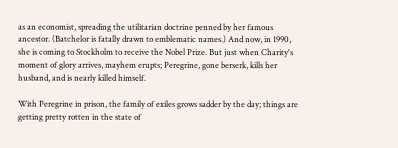as an economist, spreading the utilitarian doctrine penned by her famous ancestor. (Batchelor is fatally drawn to emblematic names.) And now, in 1990, she is coming to Stockholm to receive the Nobel Prize. But just when Charity's moment of glory arrives, mayhem erupts; Peregrine, gone berserk, kills her husband, and is nearly killed himself.

With Peregrine in prison, the family of exiles grows sadder by the day; things are getting pretty rotten in the state of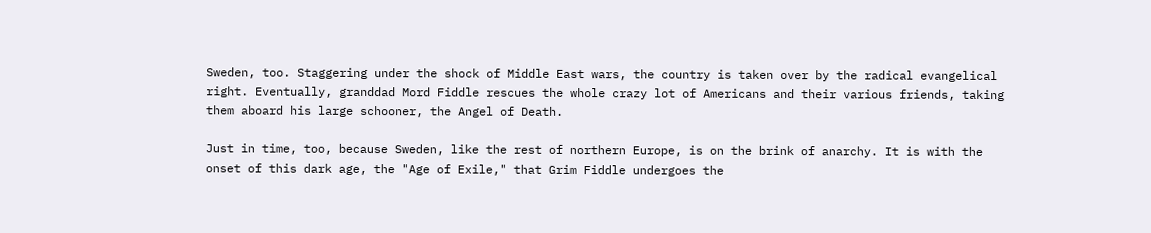Sweden, too. Staggering under the shock of Middle East wars, the country is taken over by the radical evangelical right. Eventually, granddad Mord Fiddle rescues the whole crazy lot of Americans and their various friends, taking them aboard his large schooner, the Angel of Death.

Just in time, too, because Sweden, like the rest of northern Europe, is on the brink of anarchy. It is with the onset of this dark age, the "Age of Exile," that Grim Fiddle undergoes the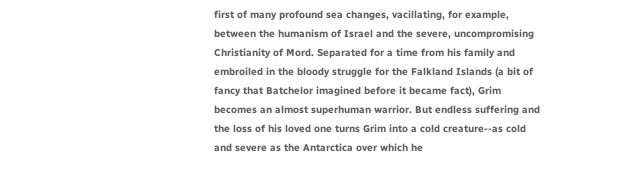first of many profound sea changes, vacillating, for example, between the humanism of Israel and the severe, uncompromising Christianity of Mord. Separated for a time from his family and embroiled in the bloody struggle for the Falkland Islands (a bit of fancy that Batchelor imagined before it became fact), Grim becomes an almost superhuman warrior. But endless suffering and the loss of his loved one turns Grim into a cold creature--as cold and severe as the Antarctica over which he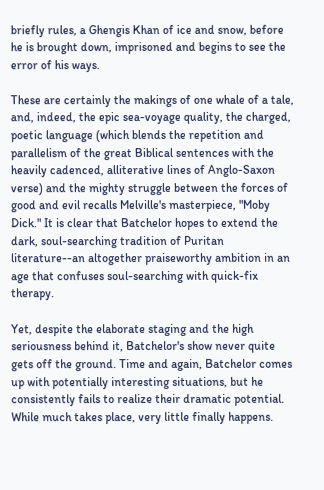briefly rules, a Ghengis Khan of ice and snow, before he is brought down, imprisoned and begins to see the error of his ways.

These are certainly the makings of one whale of a tale, and, indeed, the epic sea-voyage quality, the charged, poetic language (which blends the repetition and parallelism of the great Biblical sentences with the heavily cadenced, alliterative lines of Anglo-Saxon verse) and the mighty struggle between the forces of good and evil recalls Melville's masterpiece, "Moby Dick." It is clear that Batchelor hopes to extend the dark, soul-searching tradition of Puritan literature--an altogether praiseworthy ambition in an age that confuses soul-searching with quick-fix therapy.

Yet, despite the elaborate staging and the high seriousness behind it, Batchelor's show never quite gets off the ground. Time and again, Batchelor comes up with potentially interesting situations, but he consistently fails to realize their dramatic potential. While much takes place, very little finally happens.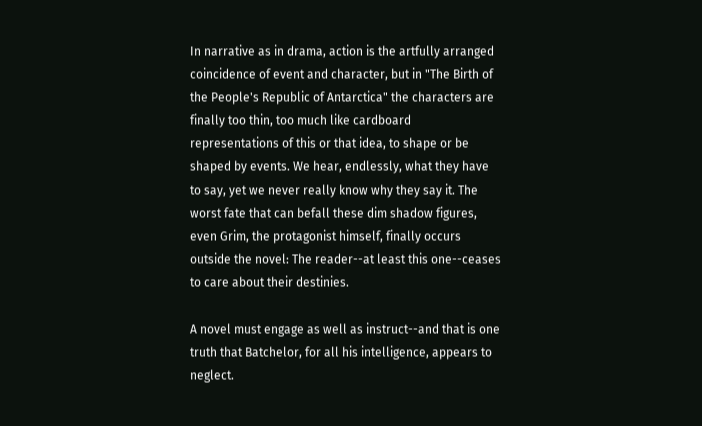In narrative as in drama, action is the artfully arranged coincidence of event and character, but in "The Birth of the People's Republic of Antarctica" the characters are finally too thin, too much like cardboard representations of this or that idea, to shape or be shaped by events. We hear, endlessly, what they have to say, yet we never really know why they say it. The worst fate that can befall these dim shadow figures, even Grim, the protagonist himself, finally occurs outside the novel: The reader--at least this one--ceases to care about their destinies.

A novel must engage as well as instruct--and that is one truth that Batchelor, for all his intelligence, appears to neglect.